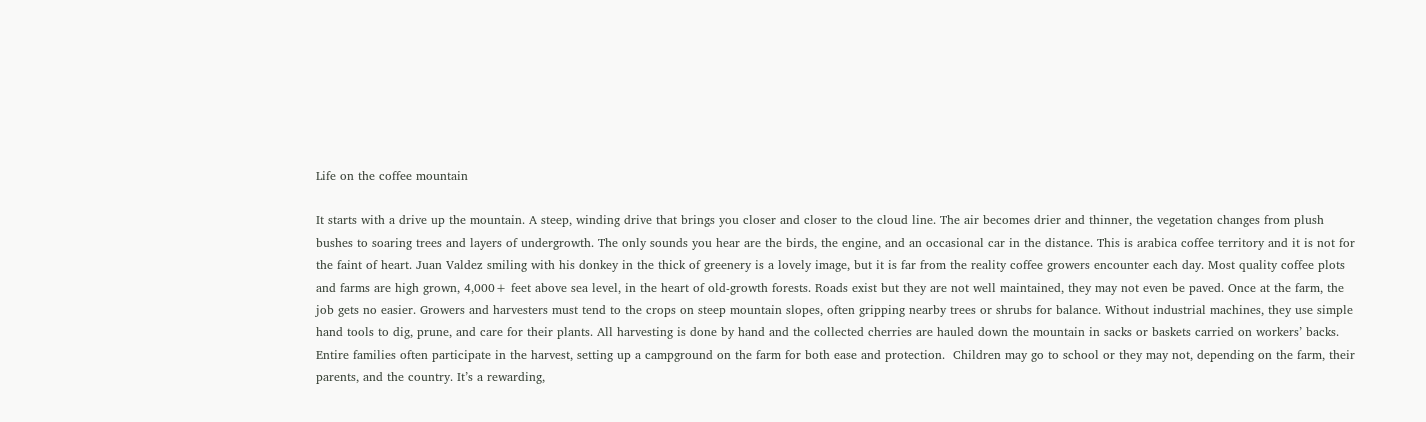Life on the coffee mountain

It starts with a drive up the mountain. A steep, winding drive that brings you closer and closer to the cloud line. The air becomes drier and thinner, the vegetation changes from plush bushes to soaring trees and layers of undergrowth. The only sounds you hear are the birds, the engine, and an occasional car in the distance. This is arabica coffee territory and it is not for the faint of heart. Juan Valdez smiling with his donkey in the thick of greenery is a lovely image, but it is far from the reality coffee growers encounter each day. Most quality coffee plots and farms are high grown, 4,000+ feet above sea level, in the heart of old-growth forests. Roads exist but they are not well maintained, they may not even be paved. Once at the farm, the job gets no easier. Growers and harvesters must tend to the crops on steep mountain slopes, often gripping nearby trees or shrubs for balance. Without industrial machines, they use simple hand tools to dig, prune, and care for their plants. All harvesting is done by hand and the collected cherries are hauled down the mountain in sacks or baskets carried on workers’ backs. Entire families often participate in the harvest, setting up a campground on the farm for both ease and protection.  Children may go to school or they may not, depending on the farm, their parents, and the country. It’s a rewarding,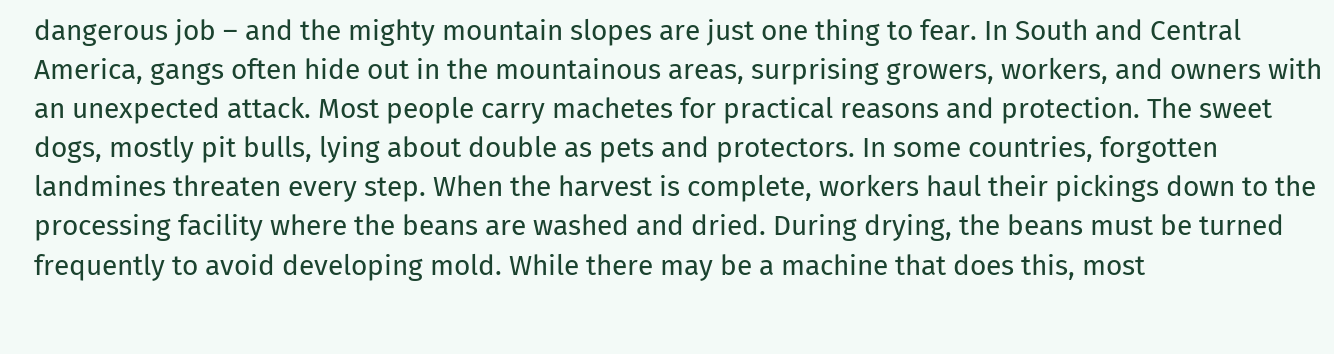dangerous job – and the mighty mountain slopes are just one thing to fear. In South and Central America, gangs often hide out in the mountainous areas, surprising growers, workers, and owners with an unexpected attack. Most people carry machetes for practical reasons and protection. The sweet dogs, mostly pit bulls, lying about double as pets and protectors. In some countries, forgotten landmines threaten every step. When the harvest is complete, workers haul their pickings down to the processing facility where the beans are washed and dried. During drying, the beans must be turned frequently to avoid developing mold. While there may be a machine that does this, most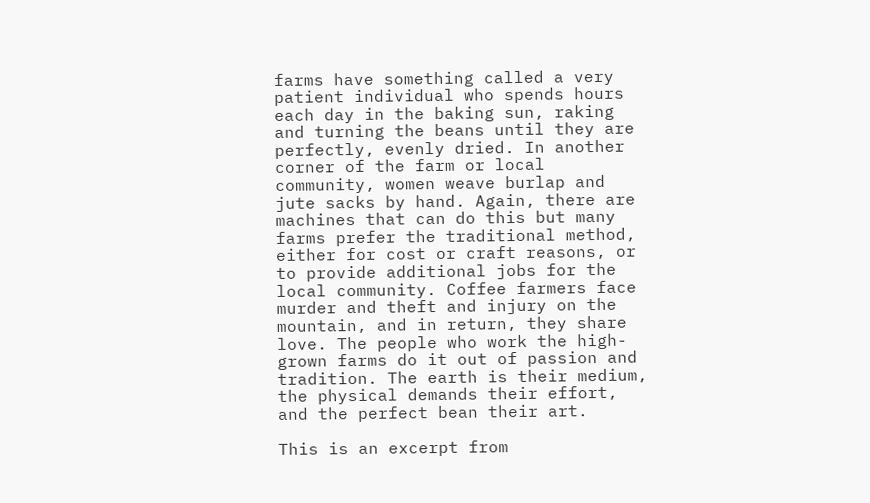farms have something called a very patient individual who spends hours each day in the baking sun, raking and turning the beans until they are perfectly, evenly dried. In another corner of the farm or local community, women weave burlap and jute sacks by hand. Again, there are machines that can do this but many farms prefer the traditional method, either for cost or craft reasons, or to provide additional jobs for the local community. Coffee farmers face murder and theft and injury on the mountain, and in return, they share love. The people who work the high-grown farms do it out of passion and tradition. The earth is their medium, the physical demands their effort, and the perfect bean their art.

This is an excerpt from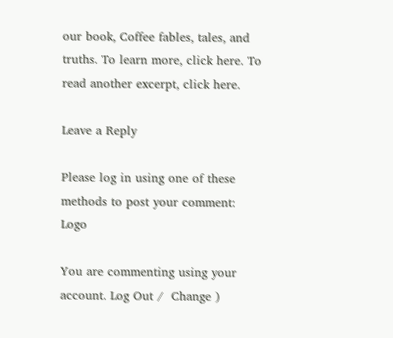our book, Coffee fables, tales, and truths. To learn more, click here. To read another excerpt, click here.

Leave a Reply

Please log in using one of these methods to post your comment: Logo

You are commenting using your account. Log Out /  Change )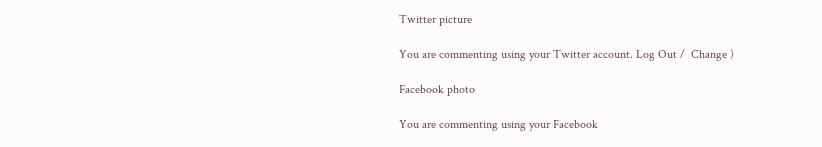Twitter picture

You are commenting using your Twitter account. Log Out /  Change )

Facebook photo

You are commenting using your Facebook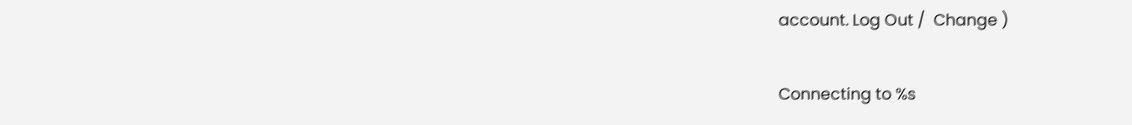account. Log Out /  Change )

Connecting to %s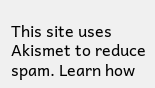This site uses Akismet to reduce spam. Learn how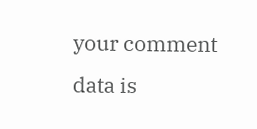your comment data is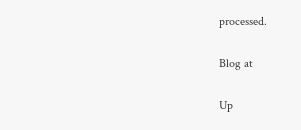processed.

Blog at

Up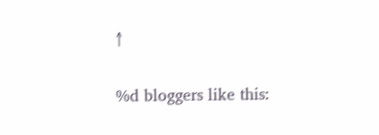↑

%d bloggers like this: